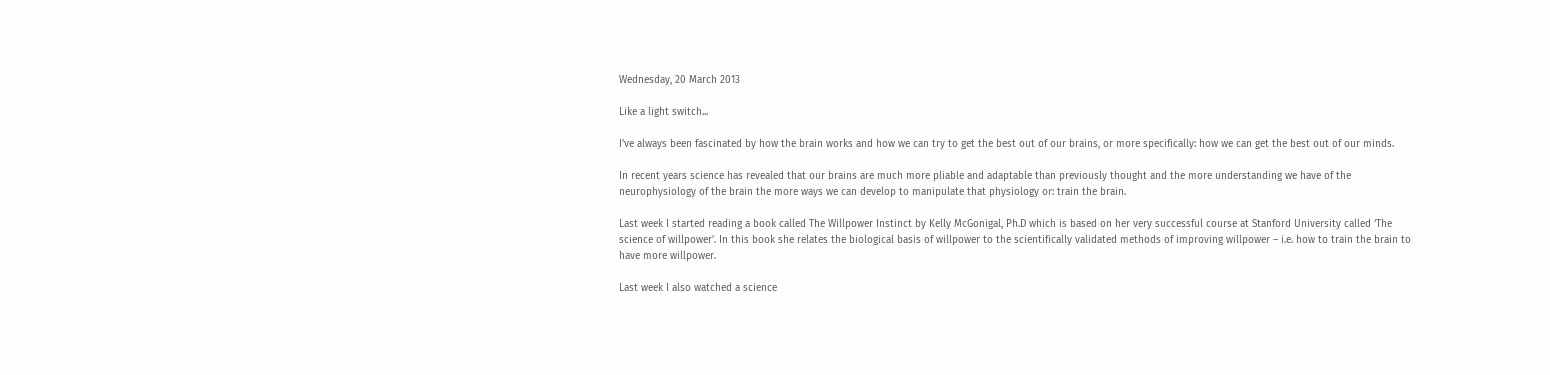Wednesday, 20 March 2013

Like a light switch...

I've always been fascinated by how the brain works and how we can try to get the best out of our brains, or more specifically: how we can get the best out of our minds.

In recent years science has revealed that our brains are much more pliable and adaptable than previously thought and the more understanding we have of the neurophysiology of the brain the more ways we can develop to manipulate that physiology or: train the brain.

Last week I started reading a book called The Willpower Instinct by Kelly McGonigal, Ph.D which is based on her very successful course at Stanford University called ‘The science of willpower’. In this book she relates the biological basis of willpower to the scientifically validated methods of improving willpower – i.e. how to train the brain to have more willpower.

Last week I also watched a science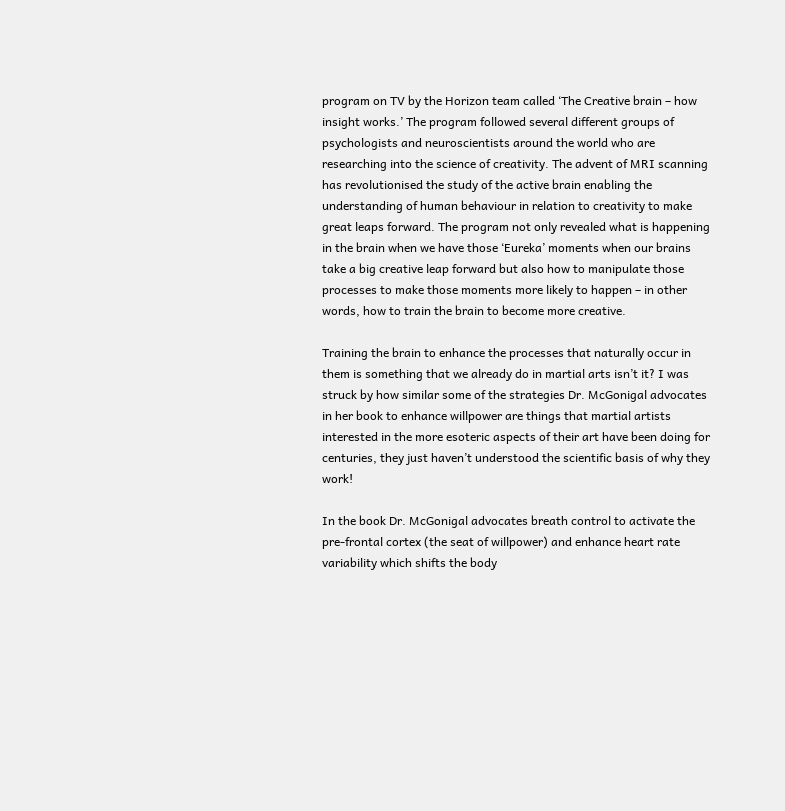program on TV by the Horizon team called ‘The Creative brain – how insight works.’ The program followed several different groups of psychologists and neuroscientists around the world who are researching into the science of creativity. The advent of MRI scanning has revolutionised the study of the active brain enabling the understanding of human behaviour in relation to creativity to make great leaps forward. The program not only revealed what is happening in the brain when we have those ‘Eureka’ moments when our brains take a big creative leap forward but also how to manipulate those processes to make those moments more likely to happen – in other words, how to train the brain to become more creative.

Training the brain to enhance the processes that naturally occur in them is something that we already do in martial arts isn’t it? I was struck by how similar some of the strategies Dr. McGonigal advocates in her book to enhance willpower are things that martial artists interested in the more esoteric aspects of their art have been doing for centuries, they just haven’t understood the scientific basis of why they work!

In the book Dr. McGonigal advocates breath control to activate the pre-frontal cortex (the seat of willpower) and enhance heart rate variability which shifts the body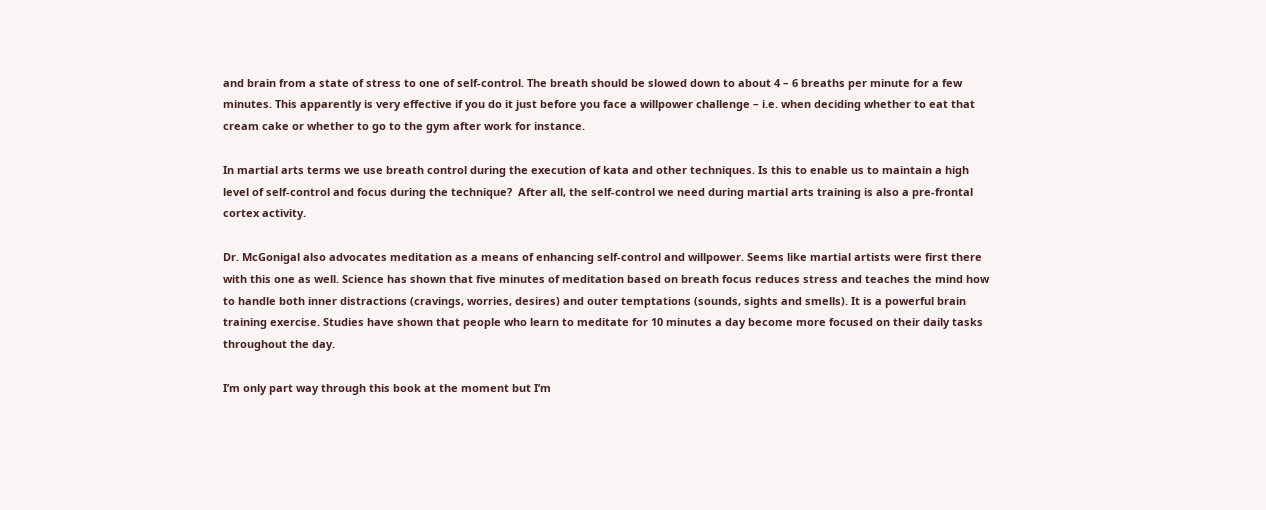and brain from a state of stress to one of self-control. The breath should be slowed down to about 4 – 6 breaths per minute for a few minutes. This apparently is very effective if you do it just before you face a willpower challenge – i.e. when deciding whether to eat that cream cake or whether to go to the gym after work for instance.

In martial arts terms we use breath control during the execution of kata and other techniques. Is this to enable us to maintain a high level of self-control and focus during the technique?  After all, the self-control we need during martial arts training is also a pre-frontal cortex activity.

Dr. McGonigal also advocates meditation as a means of enhancing self-control and willpower. Seems like martial artists were first there with this one as well. Science has shown that five minutes of meditation based on breath focus reduces stress and teaches the mind how to handle both inner distractions (cravings, worries, desires) and outer temptations (sounds, sights and smells). It is a powerful brain training exercise. Studies have shown that people who learn to meditate for 10 minutes a day become more focused on their daily tasks throughout the day.

I’m only part way through this book at the moment but I’m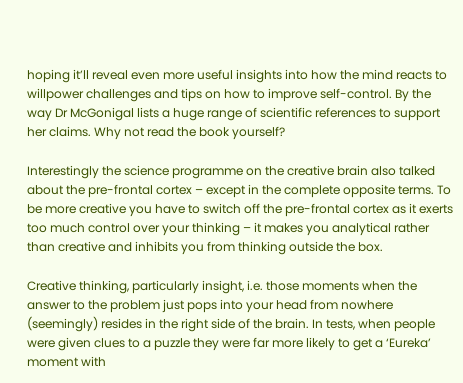hoping it’ll reveal even more useful insights into how the mind reacts to willpower challenges and tips on how to improve self-control. By the way Dr McGonigal lists a huge range of scientific references to support her claims. Why not read the book yourself?

Interestingly the science programme on the creative brain also talked about the pre-frontal cortex – except in the complete opposite terms. To be more creative you have to switch off the pre-frontal cortex as it exerts too much control over your thinking – it makes you analytical rather than creative and inhibits you from thinking outside the box.

Creative thinking, particularly insight, i.e. those moments when the answer to the problem just pops into your head from nowhere (seemingly) resides in the right side of the brain. In tests, when people were given clues to a puzzle they were far more likely to get a ‘Eureka’ moment with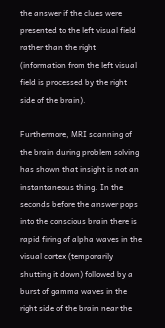the answer if the clues were presented to the left visual field rather than the right (information from the left visual field is processed by the right side of the brain).

Furthermore, MRI scanning of the brain during problem solving has shown that insight is not an instantaneous thing. In the seconds before the answer pops into the conscious brain there is rapid firing of alpha waves in the visual cortex (temporarily shutting it down) followed by a burst of gamma waves in the right side of the brain near the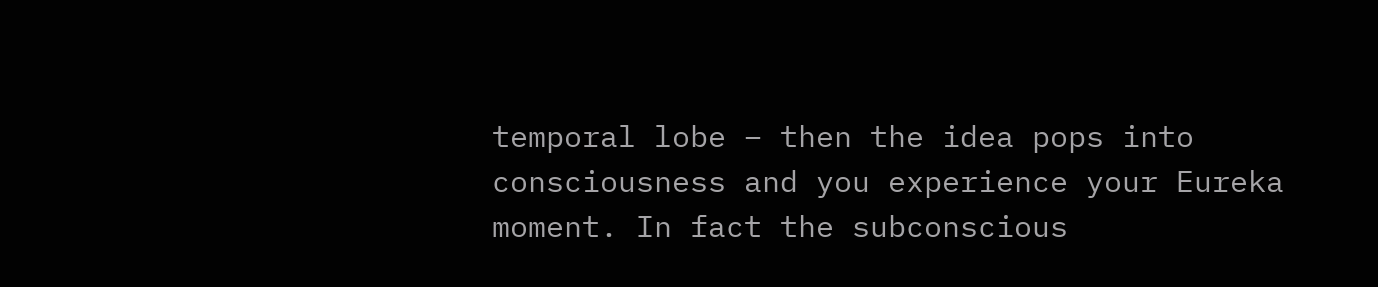temporal lobe – then the idea pops into consciousness and you experience your Eureka moment. In fact the subconscious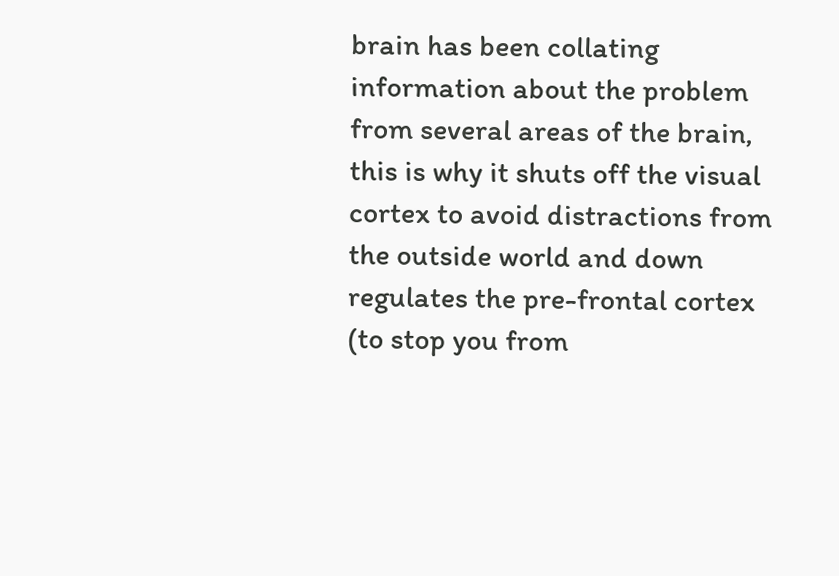brain has been collating information about the problem from several areas of the brain, this is why it shuts off the visual cortex to avoid distractions from the outside world and down regulates the pre-frontal cortex (to stop you from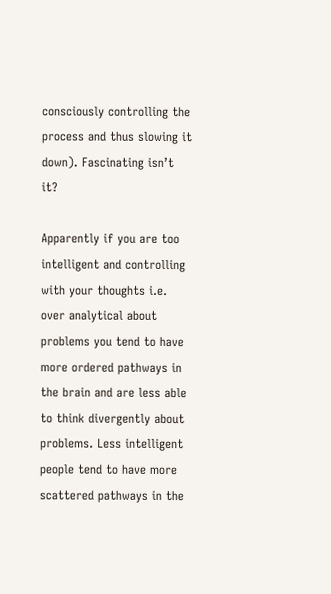consciously controlling the process and thus slowing it down). Fascinating isn’t it?

Apparently if you are too intelligent and controlling with your thoughts i.e. over analytical about problems you tend to have more ordered pathways in the brain and are less able to think divergently about problems. Less intelligent people tend to have more scattered pathways in the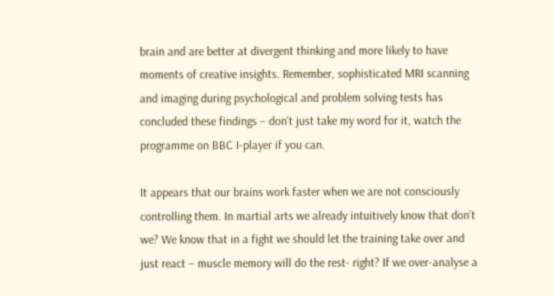brain and are better at divergent thinking and more likely to have moments of creative insights. Remember, sophisticated MRI scanning and imaging during psychological and problem solving tests has concluded these findings – don’t just take my word for it, watch the programme on BBC I-player if you can.

It appears that our brains work faster when we are not consciously controlling them. In martial arts we already intuitively know that don’t we? We know that in a fight we should let the training take over and just react – muscle memory will do the rest- right? If we over-analyse a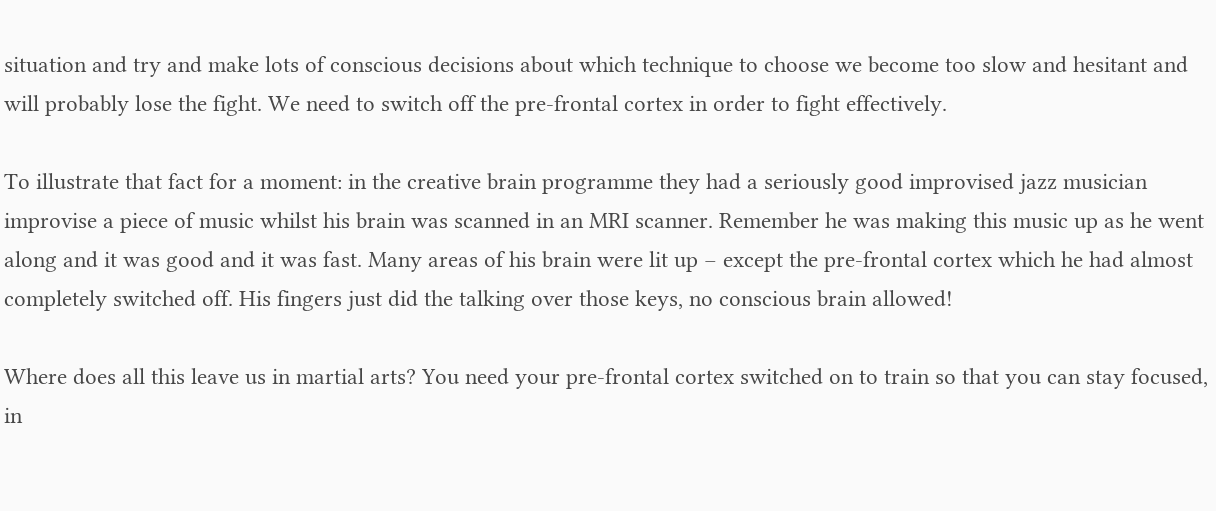situation and try and make lots of conscious decisions about which technique to choose we become too slow and hesitant and will probably lose the fight. We need to switch off the pre-frontal cortex in order to fight effectively.

To illustrate that fact for a moment: in the creative brain programme they had a seriously good improvised jazz musician improvise a piece of music whilst his brain was scanned in an MRI scanner. Remember he was making this music up as he went along and it was good and it was fast. Many areas of his brain were lit up – except the pre-frontal cortex which he had almost completely switched off. His fingers just did the talking over those keys, no conscious brain allowed!

Where does all this leave us in martial arts? You need your pre-frontal cortex switched on to train so that you can stay focused, in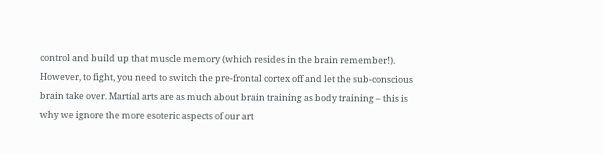control and build up that muscle memory (which resides in the brain remember!). However, to fight, you need to switch the pre-frontal cortex off and let the sub-conscious brain take over. Martial arts are as much about brain training as body training – this is why we ignore the more esoteric aspects of our art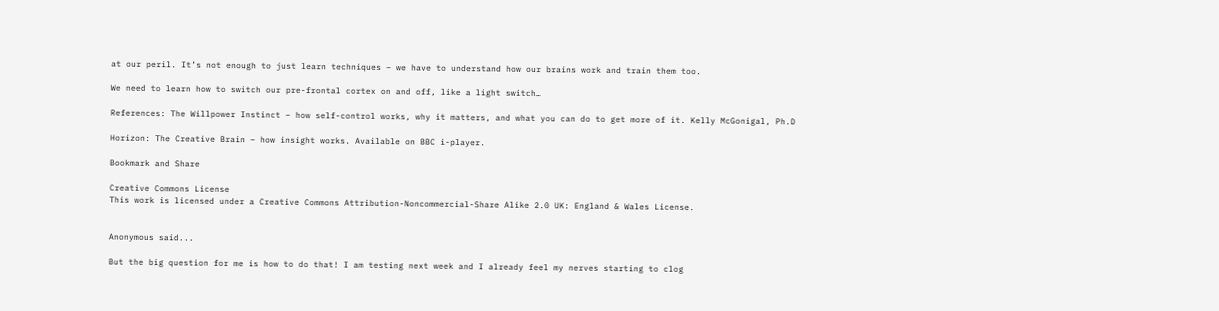at our peril. It’s not enough to just learn techniques – we have to understand how our brains work and train them too.

We need to learn how to switch our pre-frontal cortex on and off, like a light switch…

References: The Willpower Instinct – how self-control works, why it matters, and what you can do to get more of it. Kelly McGonigal, Ph.D

Horizon: The Creative Brain – how insight works. Available on BBC i-player.

Bookmark and Share

Creative Commons License
This work is licensed under a Creative Commons Attribution-Noncommercial-Share Alike 2.0 UK: England & Wales License.


Anonymous said...

But the big question for me is how to do that! I am testing next week and I already feel my nerves starting to clog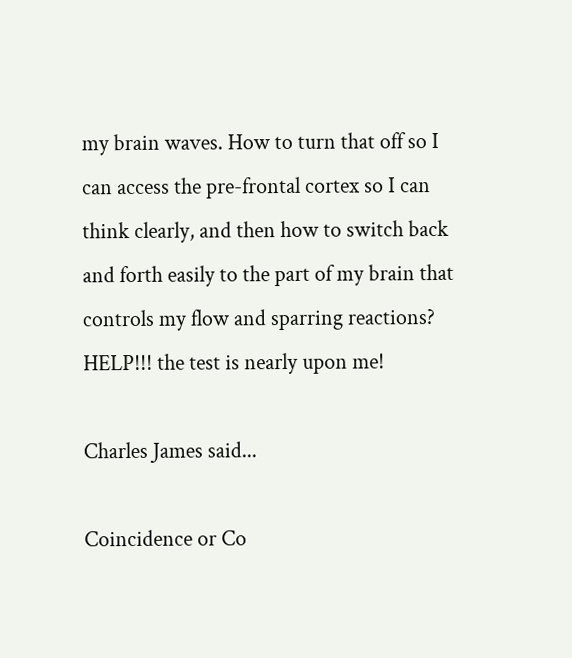my brain waves. How to turn that off so I can access the pre-frontal cortex so I can think clearly, and then how to switch back and forth easily to the part of my brain that controls my flow and sparring reactions? HELP!!! the test is nearly upon me!

Charles James said...

Coincidence or Co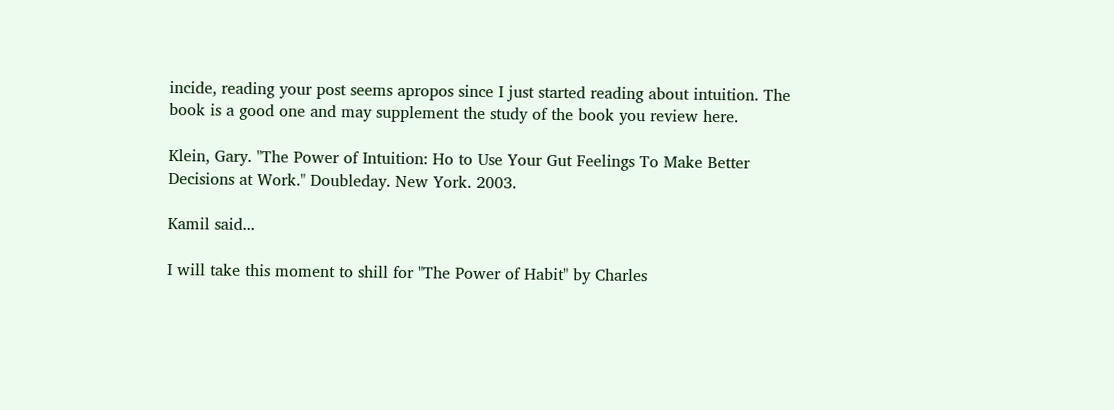incide, reading your post seems apropos since I just started reading about intuition. The book is a good one and may supplement the study of the book you review here.

Klein, Gary. "The Power of Intuition: Ho to Use Your Gut Feelings To Make Better Decisions at Work." Doubleday. New York. 2003.

Kamil said...

I will take this moment to shill for "The Power of Habit" by Charles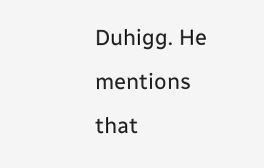Duhigg. He mentions that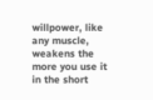willpower, like any muscle, weakens the more you use it in the short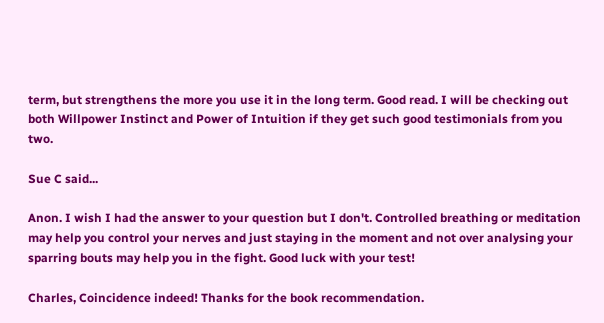term, but strengthens the more you use it in the long term. Good read. I will be checking out both Willpower Instinct and Power of Intuition if they get such good testimonials from you two.

Sue C said...

Anon. I wish I had the answer to your question but I don't. Controlled breathing or meditation may help you control your nerves and just staying in the moment and not over analysing your sparring bouts may help you in the fight. Good luck with your test!

Charles, Coincidence indeed! Thanks for the book recommendation.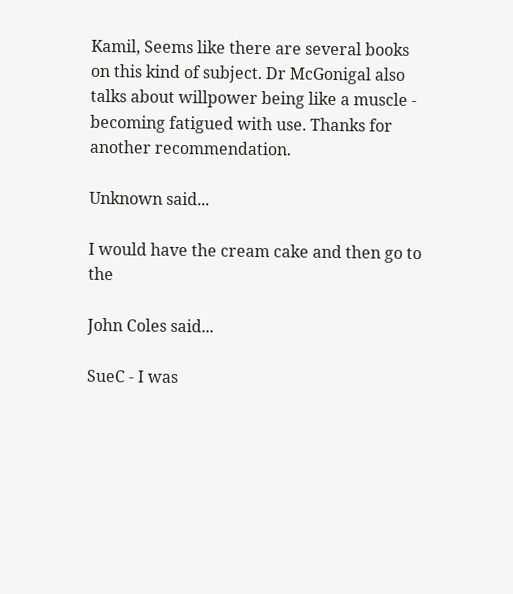Kamil, Seems like there are several books on this kind of subject. Dr McGonigal also talks about willpower being like a muscle - becoming fatigued with use. Thanks for another recommendation.

Unknown said...

I would have the cream cake and then go to the

John Coles said...

SueC - I was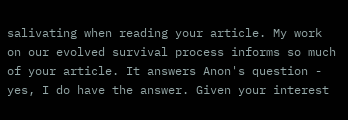salivating when reading your article. My work on our evolved survival process informs so much of your article. It answers Anon's question - yes, I do have the answer. Given your interest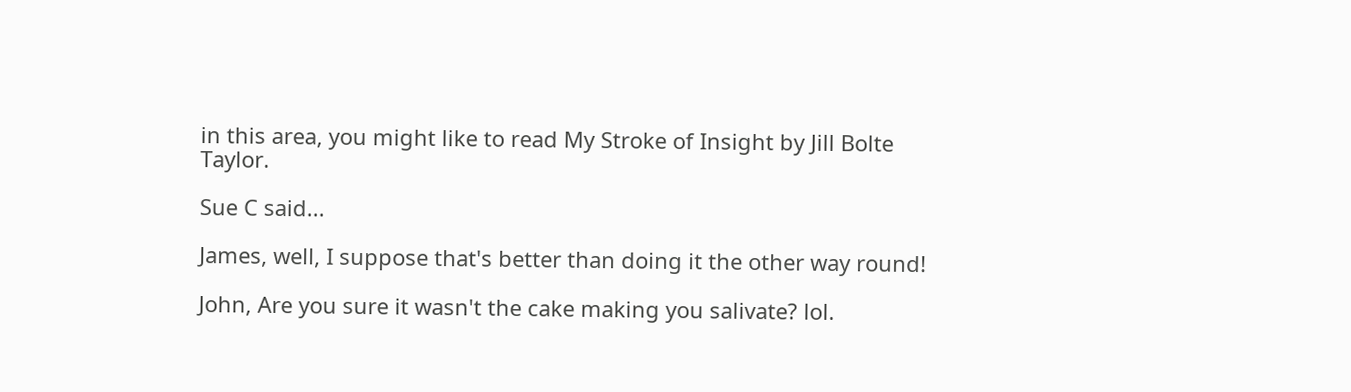in this area, you might like to read My Stroke of Insight by Jill Bolte Taylor.

Sue C said...

James, well, I suppose that's better than doing it the other way round!

John, Are you sure it wasn't the cake making you salivate? lol.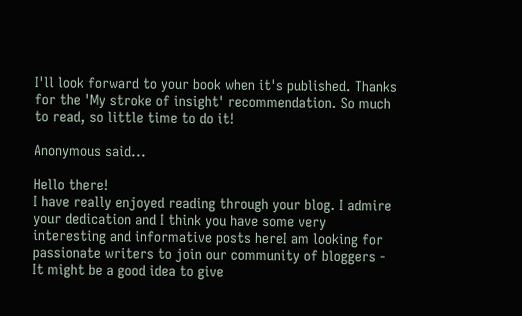I'll look forward to your book when it's published. Thanks for the 'My stroke of insight' recommendation. So much to read, so little time to do it!

Anonymous said...

Hello there!
I have really enjoyed reading through your blog. I admire your dedication and I think you have some very interesting and informative posts hereI am looking for passionate writers to join our community of bloggers -
It might be a good idea to give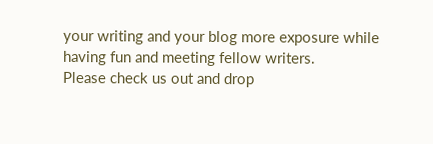your writing and your blog more exposure while having fun and meeting fellow writers.
Please check us out and drop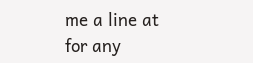me a line at for any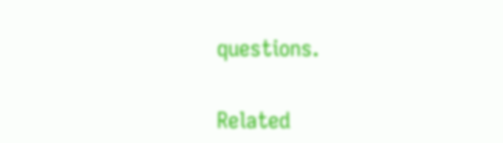questions.


Related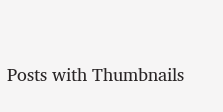Posts with Thumbnails